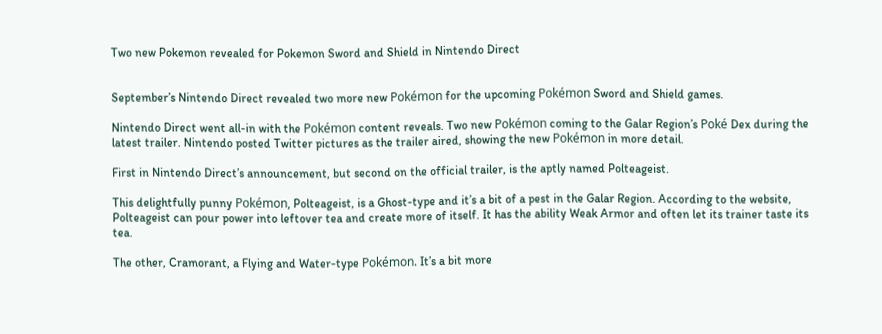Two new Pokemon revealed for Pokemon Sword and Shield in Nintendo Direct


September’s Nintendo Direct revealed two more new Pokémon for the upcoming Pokémon Sword and Shield games.

Nintendo Direct went all-in with the Pokémon content reveals. Two new Pokémon coming to the Galar Region’s Poké Dex during the latest trailer. Nintendo posted Twitter pictures as the trailer aired, showing the new Pokémon in more detail.

First in Nintendo Direct’s announcement, but second on the official trailer, is the aptly named Polteageist.

This delightfully punny Pokémon, Polteageist, is a Ghost-type and it’s a bit of a pest in the Galar Region. According to the website, Polteageist can pour power into leftover tea and create more of itself. It has the ability Weak Armor and often let its trainer taste its tea.

The other, Cramorant, a Flying and Water-type Pokémon. It’s a bit more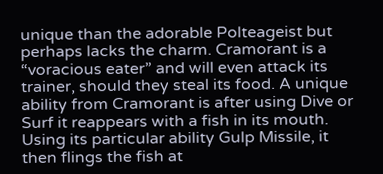unique than the adorable Polteageist but perhaps lacks the charm. Cramorant is a “voracious eater” and will even attack its trainer, should they steal its food. A unique ability from Cramorant is after using Dive or Surf it reappears with a fish in its mouth. Using its particular ability Gulp Missile, it then flings the fish at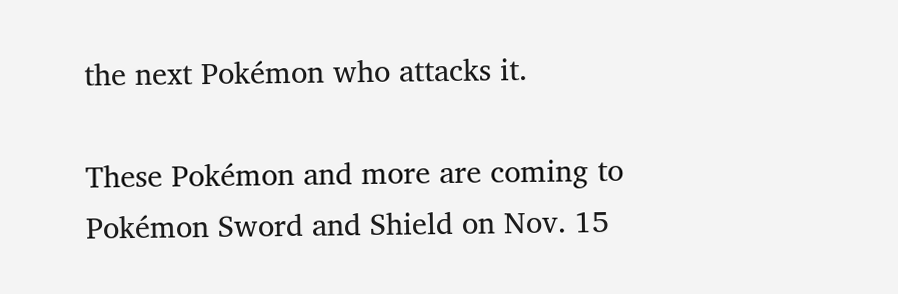the next Pokémon who attacks it.

These Pokémon and more are coming to Pokémon Sword and Shield on Nov. 15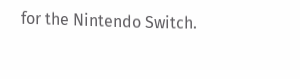for the Nintendo Switch.